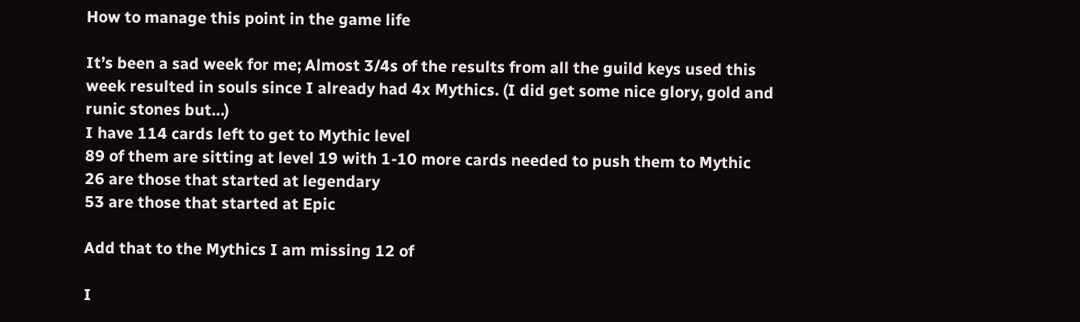How to manage this point in the game life

It’s been a sad week for me; Almost 3/4s of the results from all the guild keys used this week resulted in souls since I already had 4x Mythics. (I did get some nice glory, gold and runic stones but…)
I have 114 cards left to get to Mythic level
89 of them are sitting at level 19 with 1-10 more cards needed to push them to Mythic
26 are those that started at legendary
53 are those that started at Epic

Add that to the Mythics I am missing 12 of

I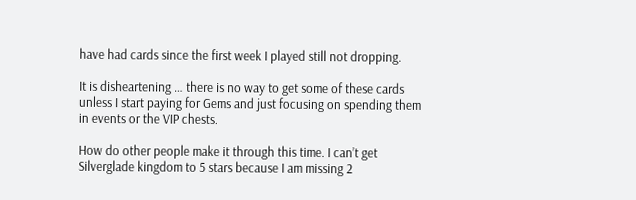have had cards since the first week I played still not dropping.

It is disheartening … there is no way to get some of these cards unless I start paying for Gems and just focusing on spending them in events or the VIP chests.

How do other people make it through this time. I can’t get Silverglade kingdom to 5 stars because I am missing 2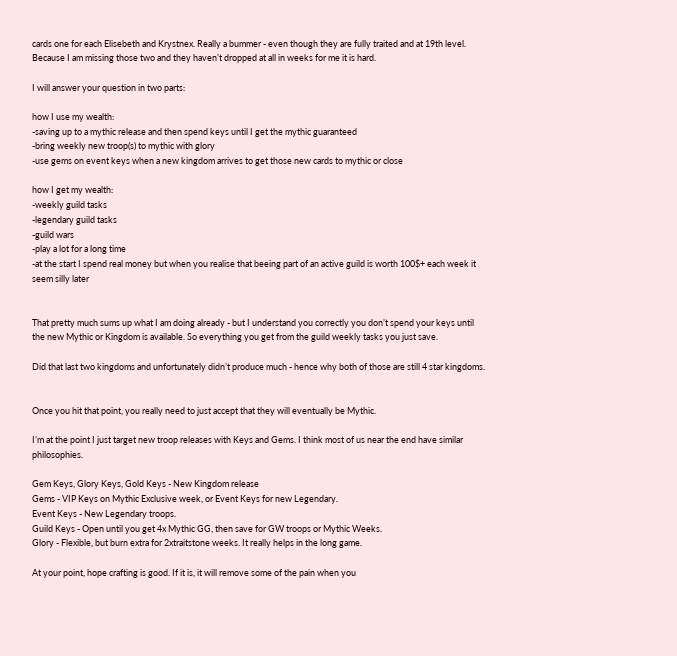cards one for each Elisebeth and Krystnex. Really a bummer - even though they are fully traited and at 19th level. Because I am missing those two and they haven’t dropped at all in weeks for me it is hard.

I will answer your question in two parts:

how I use my wealth:
-saving up to a mythic release and then spend keys until I get the mythic guaranteed
-bring weekly new troop(s) to mythic with glory
-use gems on event keys when a new kingdom arrives to get those new cards to mythic or close

how I get my wealth:
-weekly guild tasks
-legendary guild tasks
-guild wars
-play a lot for a long time
-at the start I spend real money but when you realise that beeing part of an active guild is worth 100$+ each week it seem silly later


That pretty much sums up what I am doing already - but I understand you correctly you don’t spend your keys until the new Mythic or Kingdom is available. So everything you get from the guild weekly tasks you just save.

Did that last two kingdoms and unfortunately didn’t produce much - hence why both of those are still 4 star kingdoms.


Once you hit that point, you really need to just accept that they will eventually be Mythic.

I’m at the point I just target new troop releases with Keys and Gems. I think most of us near the end have similar philosophies.

Gem Keys, Glory Keys, Gold Keys - New Kingdom release
Gems - VIP Keys on Mythic Exclusive week, or Event Keys for new Legendary.
Event Keys - New Legendary troops.
Guild Keys - Open until you get 4x Mythic GG, then save for GW troops or Mythic Weeks.
Glory - Flexible, but burn extra for 2xtraitstone weeks. It really helps in the long game.

At your point, hope crafting is good. If it is, it will remove some of the pain when you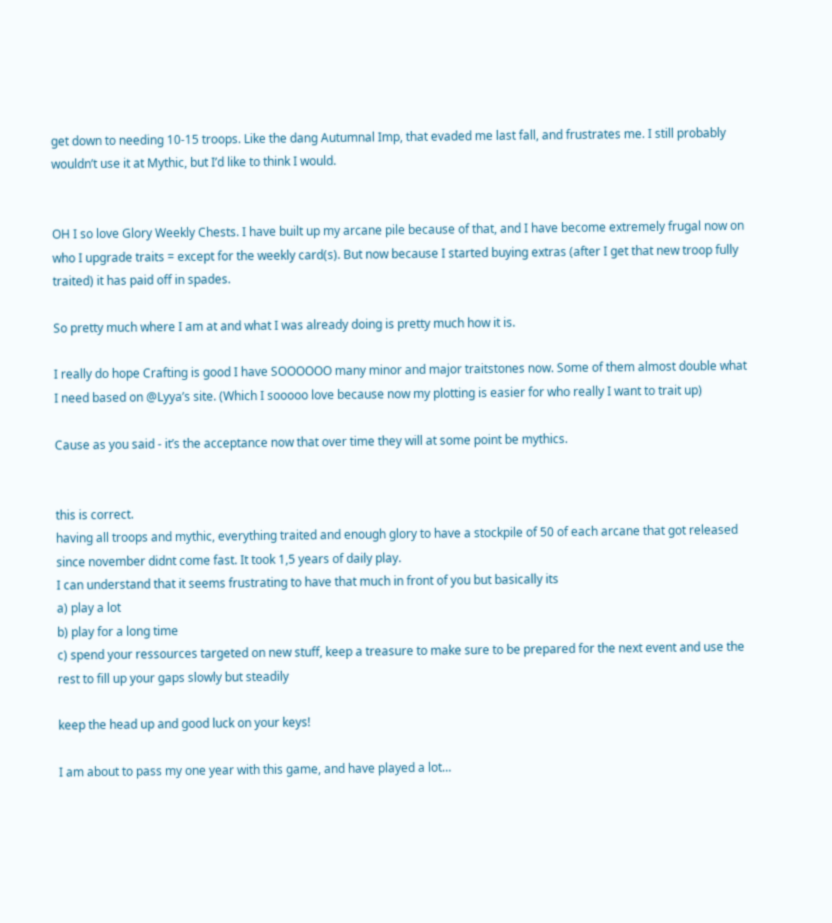get down to needing 10-15 troops. Like the dang Autumnal Imp, that evaded me last fall, and frustrates me. I still probably wouldn’t use it at Mythic, but I’d like to think I would.


OH I so love Glory Weekly Chests. I have built up my arcane pile because of that, and I have become extremely frugal now on who I upgrade traits = except for the weekly card(s). But now because I started buying extras (after I get that new troop fully traited) it has paid off in spades.

So pretty much where I am at and what I was already doing is pretty much how it is.

I really do hope Crafting is good I have SOOOOOO many minor and major traitstones now. Some of them almost double what I need based on @Lyya’s site. (Which I sooooo love because now my plotting is easier for who really I want to trait up)

Cause as you said - it’s the acceptance now that over time they will at some point be mythics.


this is correct.
having all troops and mythic, everything traited and enough glory to have a stockpile of 50 of each arcane that got released since november didnt come fast. It took 1,5 years of daily play.
I can understand that it seems frustrating to have that much in front of you but basically its
a) play a lot
b) play for a long time
c) spend your ressources targeted on new stuff, keep a treasure to make sure to be prepared for the next event and use the rest to fill up your gaps slowly but steadily

keep the head up and good luck on your keys!

I am about to pass my one year with this game, and have played a lot…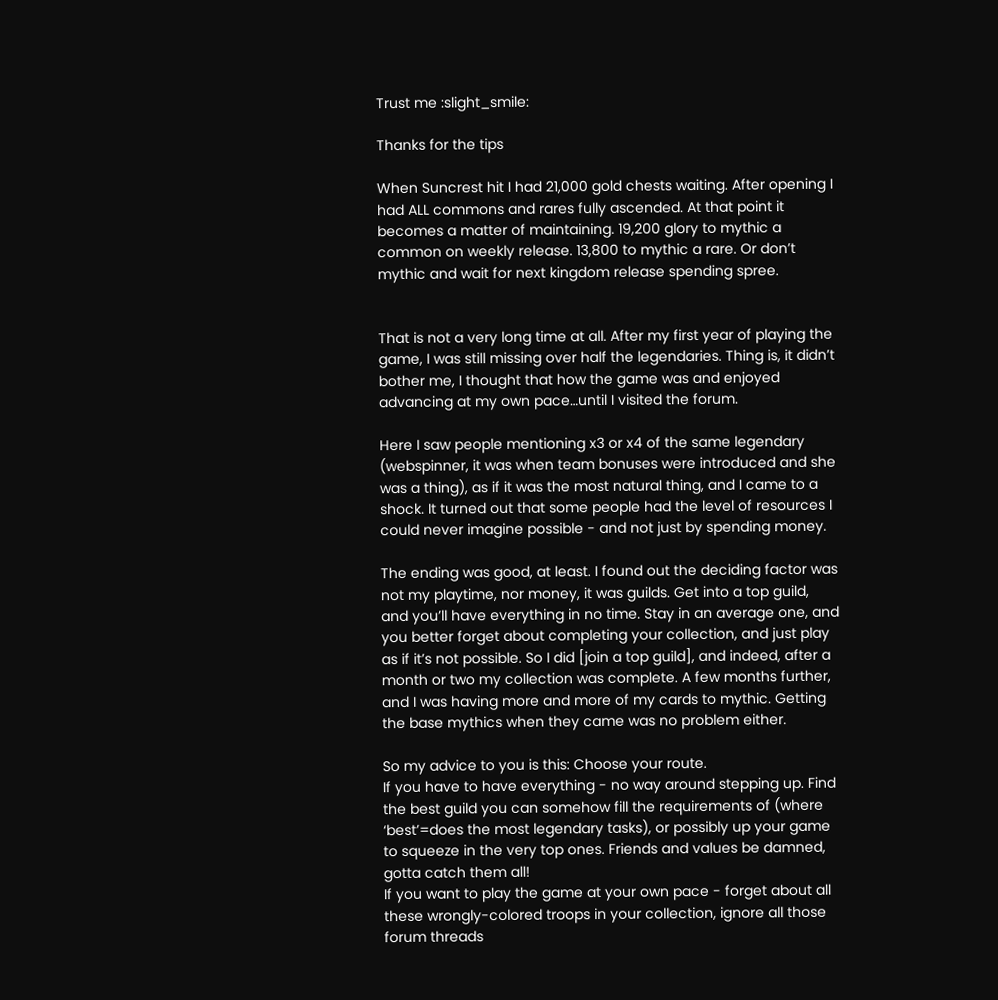Trust me :slight_smile:

Thanks for the tips

When Suncrest hit I had 21,000 gold chests waiting. After opening I had ALL commons and rares fully ascended. At that point it becomes a matter of maintaining. 19,200 glory to mythic a common on weekly release. 13,800 to mythic a rare. Or don’t mythic and wait for next kingdom release spending spree.


That is not a very long time at all. After my first year of playing the game, I was still missing over half the legendaries. Thing is, it didn’t bother me, I thought that how the game was and enjoyed advancing at my own pace…until I visited the forum.

Here I saw people mentioning x3 or x4 of the same legendary (webspinner, it was when team bonuses were introduced and she was a thing), as if it was the most natural thing, and I came to a shock. It turned out that some people had the level of resources I could never imagine possible - and not just by spending money.

The ending was good, at least. I found out the deciding factor was not my playtime, nor money, it was guilds. Get into a top guild, and you’ll have everything in no time. Stay in an average one, and you better forget about completing your collection, and just play as if it’s not possible. So I did [join a top guild], and indeed, after a month or two my collection was complete. A few months further, and I was having more and more of my cards to mythic. Getting the base mythics when they came was no problem either.

So my advice to you is this: Choose your route.
If you have to have everything - no way around stepping up. Find the best guild you can somehow fill the requirements of (where ‘best’=does the most legendary tasks), or possibly up your game to squeeze in the very top ones. Friends and values be damned, gotta catch them all!
If you want to play the game at your own pace - forget about all these wrongly-colored troops in your collection, ignore all those forum threads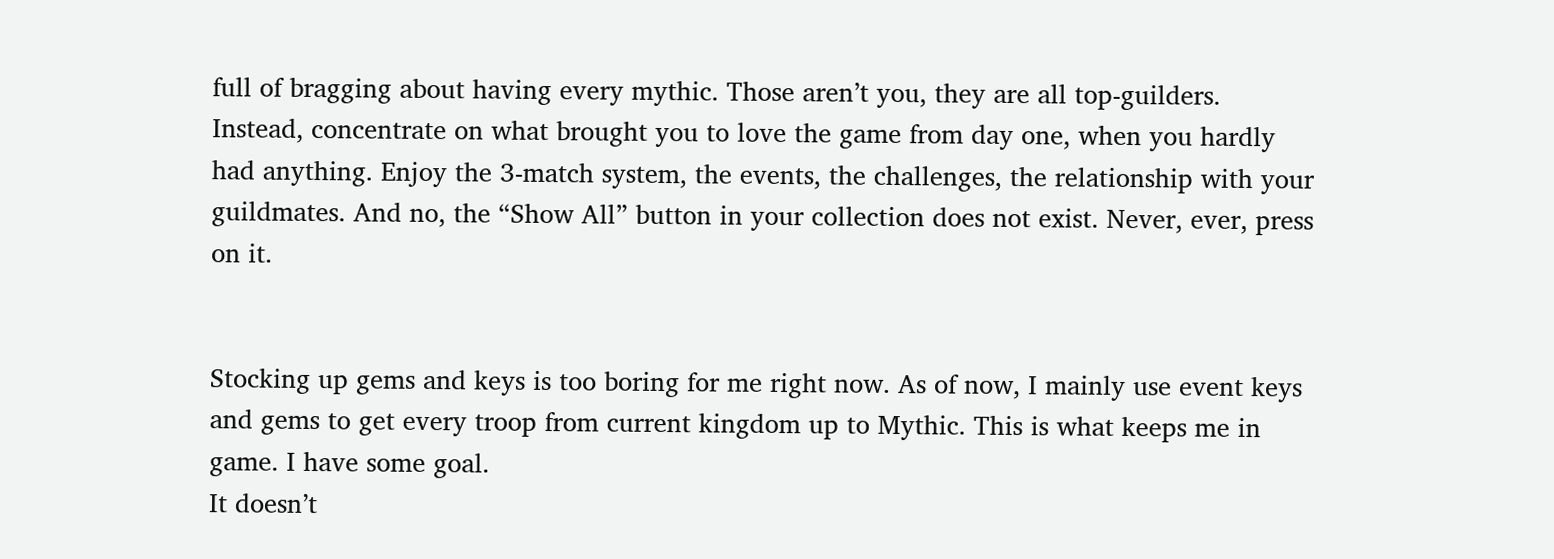full of bragging about having every mythic. Those aren’t you, they are all top-guilders. Instead, concentrate on what brought you to love the game from day one, when you hardly had anything. Enjoy the 3-match system, the events, the challenges, the relationship with your guildmates. And no, the “Show All” button in your collection does not exist. Never, ever, press on it.


Stocking up gems and keys is too boring for me right now. As of now, I mainly use event keys and gems to get every troop from current kingdom up to Mythic. This is what keeps me in game. I have some goal.
It doesn’t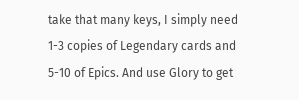take that many keys, I simply need 1-3 copies of Legendary cards and 5-10 of Epics. And use Glory to get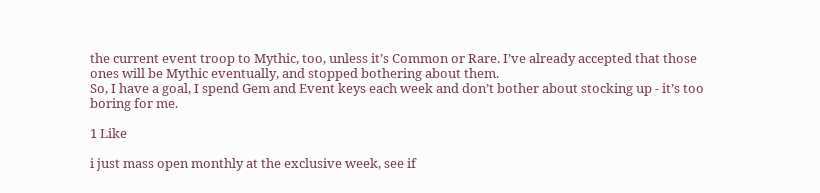the current event troop to Mythic, too, unless it’s Common or Rare. I’ve already accepted that those ones will be Mythic eventually, and stopped bothering about them.
So, I have a goal, I spend Gem and Event keys each week and don’t bother about stocking up - it’s too boring for me.

1 Like

i just mass open monthly at the exclusive week, see if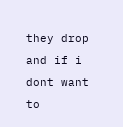they drop
and if i dont want to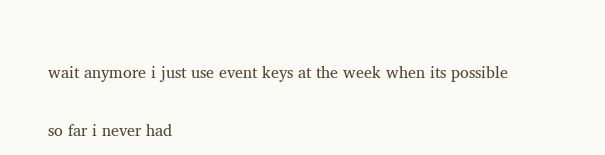wait anymore i just use event keys at the week when its possible

so far i never had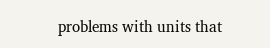problems with units that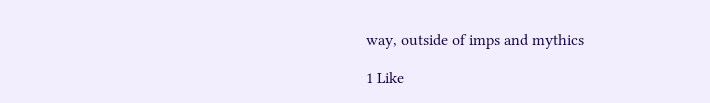way, outside of imps and mythics

1 Like